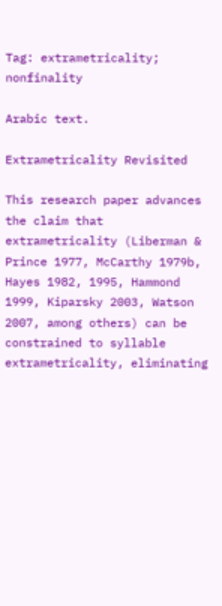Tag: extrametricality; nonfinality

Arabic text.

Extrametricality Revisited

This research paper advances the claim that extrametricality (Liberman & Prince 1977, McCarthy 1979b, Hayes 1982, 1995, Hammond 1999, Kiparsky 2003, Watson 2007, among others) can be constrained to syllable extrametricality, eliminating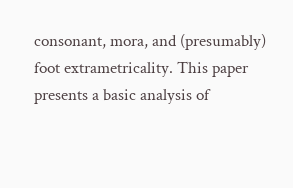consonant, mora, and (presumably) foot extrametricality. This paper presents a basic analysis of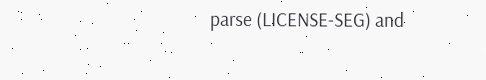parse (LICENSE-SEG) and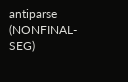antiparse (NONFINAL-SEG)